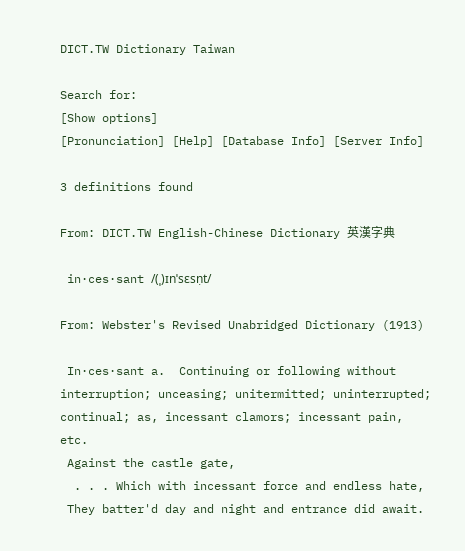DICT.TW Dictionary Taiwan

Search for:
[Show options]
[Pronunciation] [Help] [Database Info] [Server Info]

3 definitions found

From: DICT.TW English-Chinese Dictionary 英漢字典

 in·ces·sant /(ˌ)ɪnˈsɛsṇt/

From: Webster's Revised Unabridged Dictionary (1913)

 In·ces·sant a.  Continuing or following without interruption; unceasing; unitermitted; uninterrupted; continual; as, incessant clamors; incessant pain, etc.
 Against the castle gate,
  . . . Which with incessant force and endless hate,
 They batter'd day and night and entrance did await.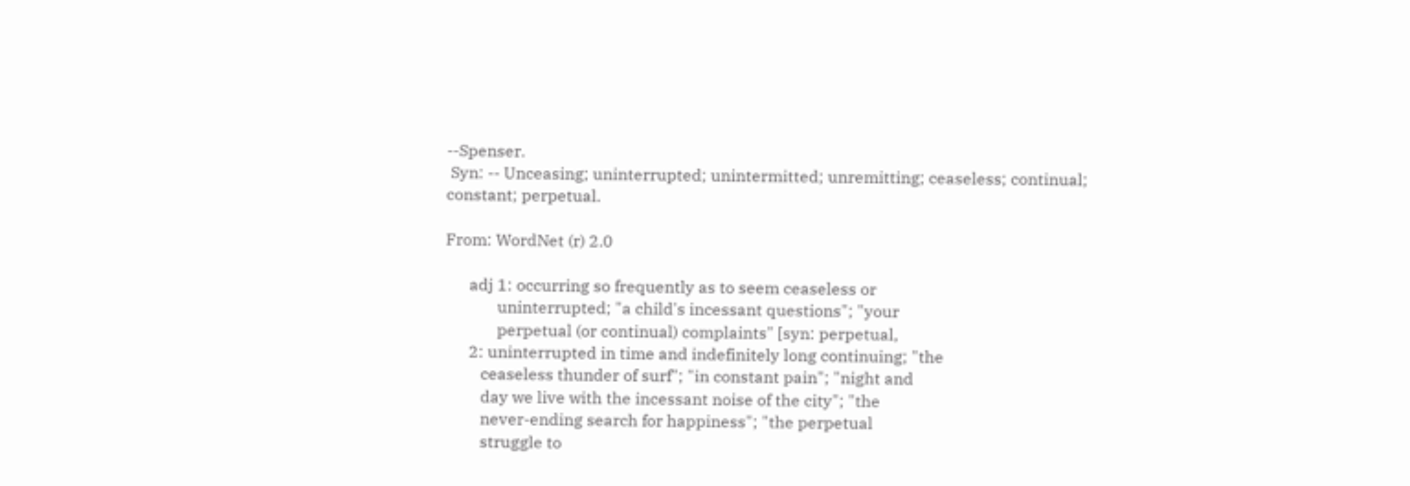--Spenser.
 Syn: -- Unceasing; uninterrupted; unintermitted; unremitting; ceaseless; continual; constant; perpetual.

From: WordNet (r) 2.0

      adj 1: occurring so frequently as to seem ceaseless or
             uninterrupted; "a child's incessant questions"; "your
             perpetual (or continual) complaints" [syn: perpetual,
      2: uninterrupted in time and indefinitely long continuing; "the
         ceaseless thunder of surf"; "in constant pain"; "night and
         day we live with the incessant noise of the city"; "the
         never-ending search for happiness"; "the perpetual
         struggle to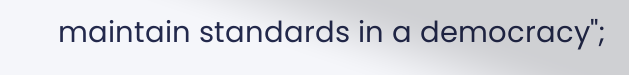maintain standards in a democracy";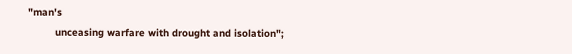"man's
         unceasing warfare with drought and isolation";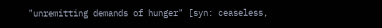"unremitting demands of hunger" [syn: ceaseless,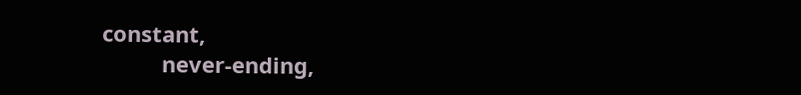constant,
          never-ending,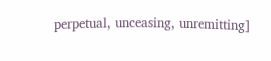perpetual, unceasing, unremitting]